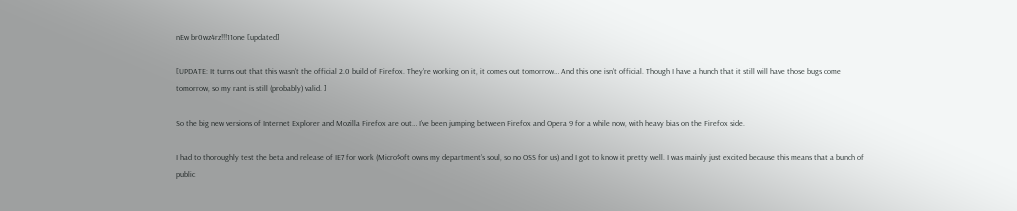nEw br0wz4rz!!!11one [updated]

[UPDATE: It turns out that this wasn’t the official 2.0 build of Firefox. They’re working on it, it comes out tomorrow… And this one isn’t official. Though I have a hunch that it still will have those bugs come tomorrow, so my rant is still (probably) valid. ]

So the big new versions of Internet Explorer and Mozilla Firefox are out… I’ve been jumping between Firefox and Opera 9 for a while now, with heavy bias on the Firefox side.

I had to thoroughly test the beta and release of IE7 for work (Micro$oft owns my department’s soul, so no OSS for us) and I got to know it pretty well. I was mainly just excited because this means that a bunch of public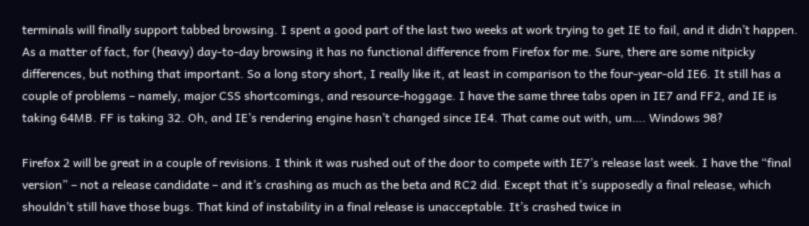terminals will finally support tabbed browsing. I spent a good part of the last two weeks at work trying to get IE to fail, and it didn’t happen. As a matter of fact, for (heavy) day-to-day browsing it has no functional difference from Firefox for me. Sure, there are some nitpicky differences, but nothing that important. So a long story short, I really like it, at least in comparison to the four-year-old IE6. It still has a couple of problems – namely, major CSS shortcomings, and resource-hoggage. I have the same three tabs open in IE7 and FF2, and IE is taking 64MB. FF is taking 32. Oh, and IE’s rendering engine hasn’t changed since IE4. That came out with, um…. Windows 98?

Firefox 2 will be great in a couple of revisions. I think it was rushed out of the door to compete with IE7’s release last week. I have the “final version” – not a release candidate – and it’s crashing as much as the beta and RC2 did. Except that it’s supposedly a final release, which shouldn’t still have those bugs. That kind of instability in a final release is unacceptable. It’s crashed twice in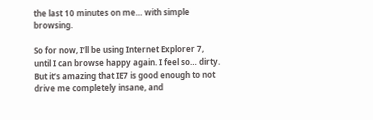the last 10 minutes on me… with simple browsing.

So for now, I’ll be using Internet Explorer 7, until I can browse happy again. I feel so… dirty. But it’s amazing that IE7 is good enough to not drive me completely insane, and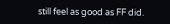still feel as good as FF did.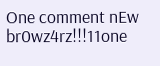One comment nEw br0wz4rz!!!11one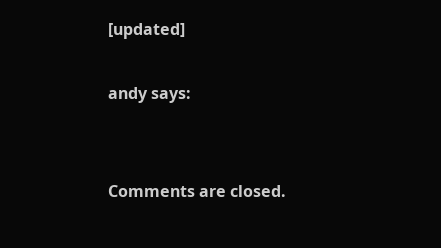[updated]

andy says:


Comments are closed.